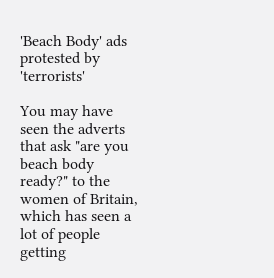'Beach Body' ads protested by 'terrorists'

You may have seen the adverts that ask "are you beach body ready?" to the women of Britain, which has seen a lot of people getting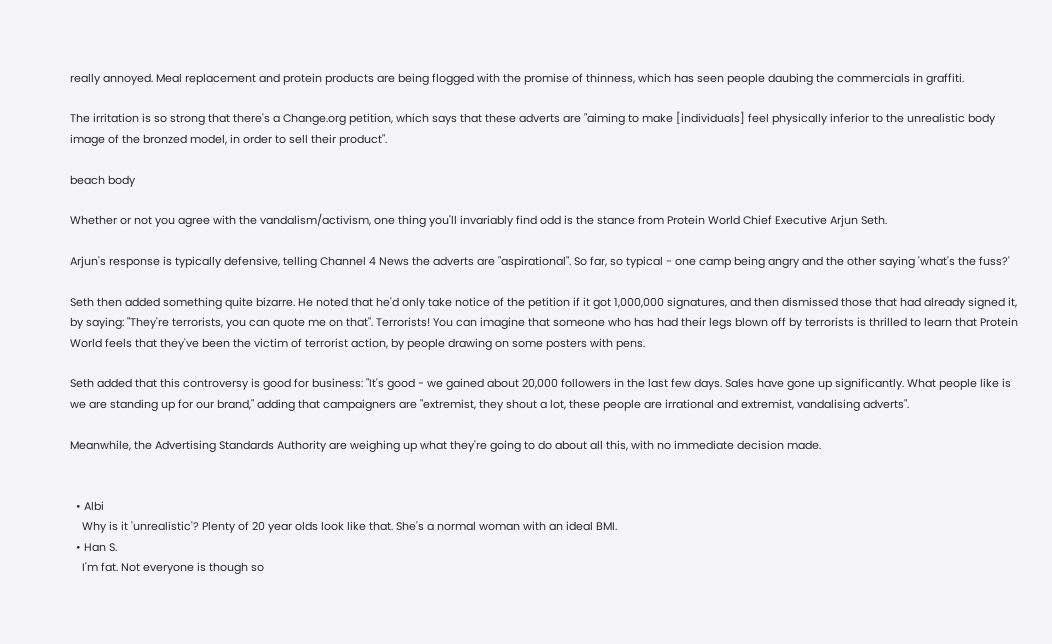really annoyed. Meal replacement and protein products are being flogged with the promise of thinness, which has seen people daubing the commercials in graffiti.

The irritation is so strong that there's a Change.org petition, which says that these adverts are "aiming to make [individuals] feel physically inferior to the unrealistic body image of the bronzed model, in order to sell their product".

beach body

Whether or not you agree with the vandalism/activism, one thing you'll invariably find odd is the stance from Protein World Chief Executive Arjun Seth.

Arjun's response is typically defensive, telling Channel 4 News the adverts are "aspirational". So far, so typical - one camp being angry and the other saying 'what's the fuss?'

Seth then added something quite bizarre. He noted that he'd only take notice of the petition if it got 1,000,000 signatures, and then dismissed those that had already signed it, by saying: "They're terrorists, you can quote me on that". Terrorists! You can imagine that someone who has had their legs blown off by terrorists is thrilled to learn that Protein World feels that they've been the victim of terrorist action, by people drawing on some posters with pens.

Seth added that this controversy is good for business: "It's good - we gained about 20,000 followers in the last few days. Sales have gone up significantly. What people like is we are standing up for our brand," adding that campaigners are "extremist, they shout a lot, these people are irrational and extremist, vandalising adverts".

Meanwhile, the Advertising Standards Authority are weighing up what they're going to do about all this, with no immediate decision made.


  • Albi
    Why is it 'unrealistic'? Plenty of 20 year olds look like that. She's a normal woman with an ideal BMI.
  • Han S.
    I'm fat. Not everyone is though so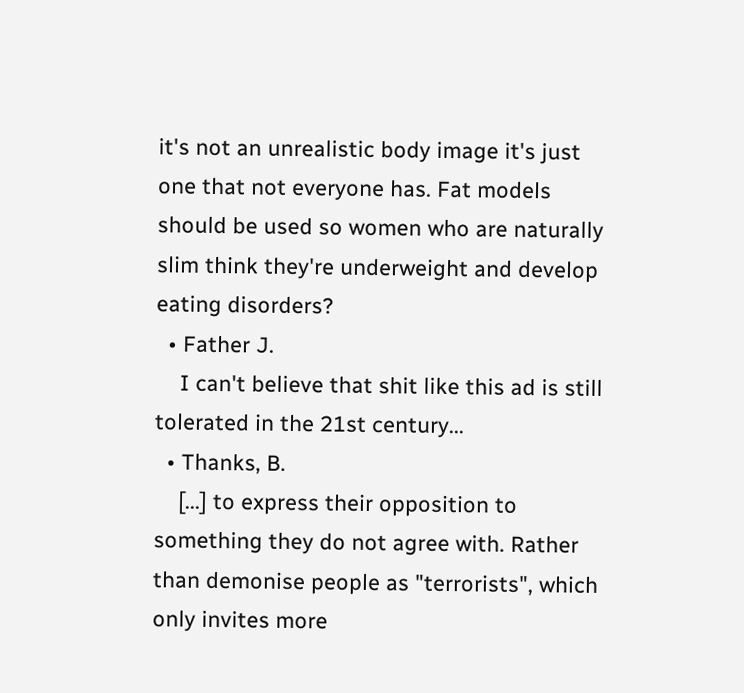it's not an unrealistic body image it's just one that not everyone has. Fat models should be used so women who are naturally slim think they're underweight and develop eating disorders?
  • Father J.
    I can't believe that shit like this ad is still tolerated in the 21st century...
  • Thanks, B.
    [...] to express their opposition to something they do not agree with. Rather than demonise people as "terrorists", which only invites more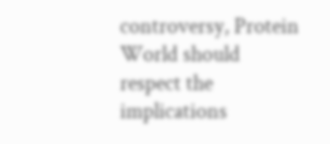controversy, Protein World should respect the implications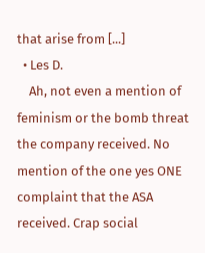that arise from [...]
  • Les D.
    Ah, not even a mention of feminism or the bomb threat the company received. No mention of the one yes ONE complaint that the ASA received. Crap social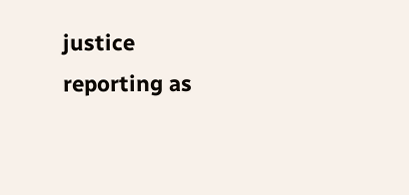justice reporting as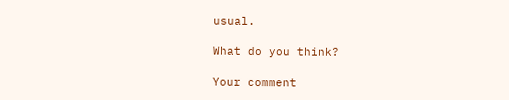usual.

What do you think?

Your comment